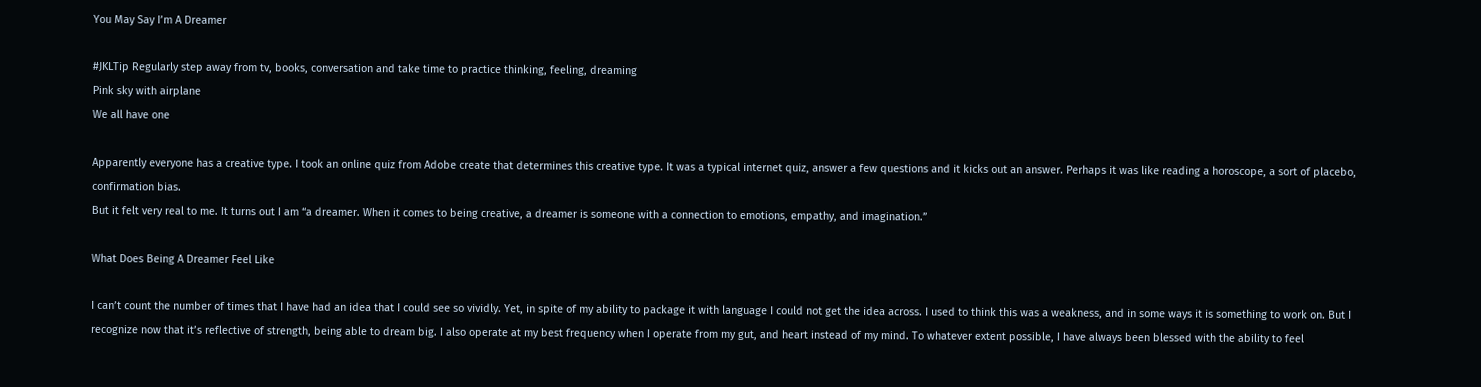You May Say I’m A Dreamer

#JKLTip Regularly step away from tv, books, conversation and take time to practice thinking, feeling, dreaming
Pink sky with airplane
We all have one

Apparently everyone has a creative type. I took an online quiz from Adobe create that determines this creative type. It was a typical internet quiz, answer a few questions and it kicks out an answer. Perhaps it was like reading a horoscope, a sort of placebo, confirmation bias.
But it felt very real to me. It turns out I am “a dreamer. When it comes to being creative, a dreamer is someone with a connection to emotions, empathy, and imagination.”

What Does Being A Dreamer Feel Like

I can’t count the number of times that I have had an idea that I could see so vividly. Yet, in spite of my ability to package it with language I could not get the idea across. I used to think this was a weakness, and in some ways it is something to work on. But I recognize now that it’s reflective of strength, being able to dream big. I also operate at my best frequency when I operate from my gut, and heart instead of my mind. To whatever extent possible, I have always been blessed with the ability to feel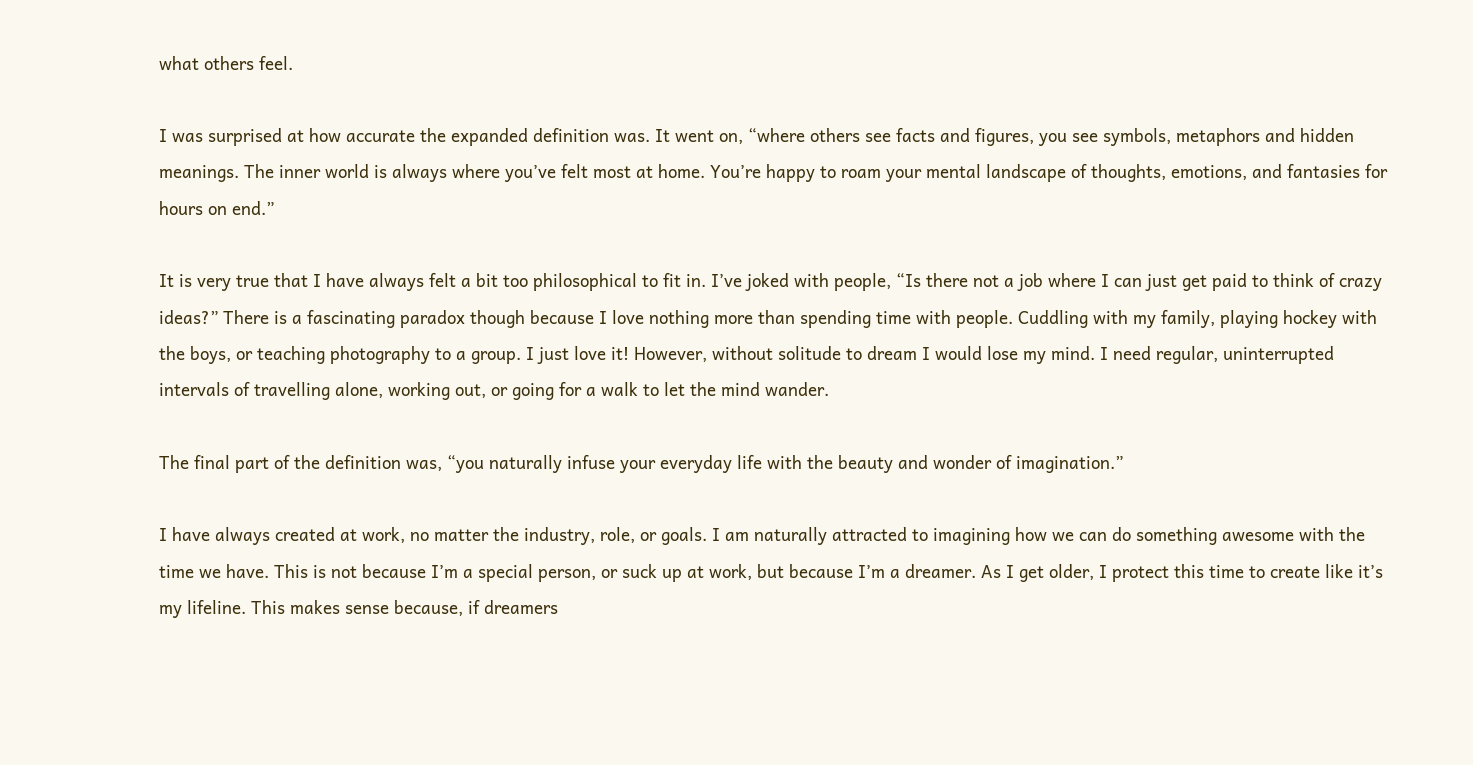what others feel.

I was surprised at how accurate the expanded definition was. It went on, “where others see facts and figures, you see symbols, metaphors and hidden meanings. The inner world is always where you’ve felt most at home. You’re happy to roam your mental landscape of thoughts, emotions, and fantasies for hours on end.”

It is very true that I have always felt a bit too philosophical to fit in. I’ve joked with people, “Is there not a job where I can just get paid to think of crazy ideas?” There is a fascinating paradox though because I love nothing more than spending time with people. Cuddling with my family, playing hockey with the boys, or teaching photography to a group. I just love it! However, without solitude to dream I would lose my mind. I need regular, uninterrupted intervals of travelling alone, working out, or going for a walk to let the mind wander.

The final part of the definition was, “you naturally infuse your everyday life with the beauty and wonder of imagination.”

I have always created at work, no matter the industry, role, or goals. I am naturally attracted to imagining how we can do something awesome with the time we have. This is not because I’m a special person, or suck up at work, but because I’m a dreamer. As I get older, I protect this time to create like it’s my lifeline. This makes sense because, if dreamers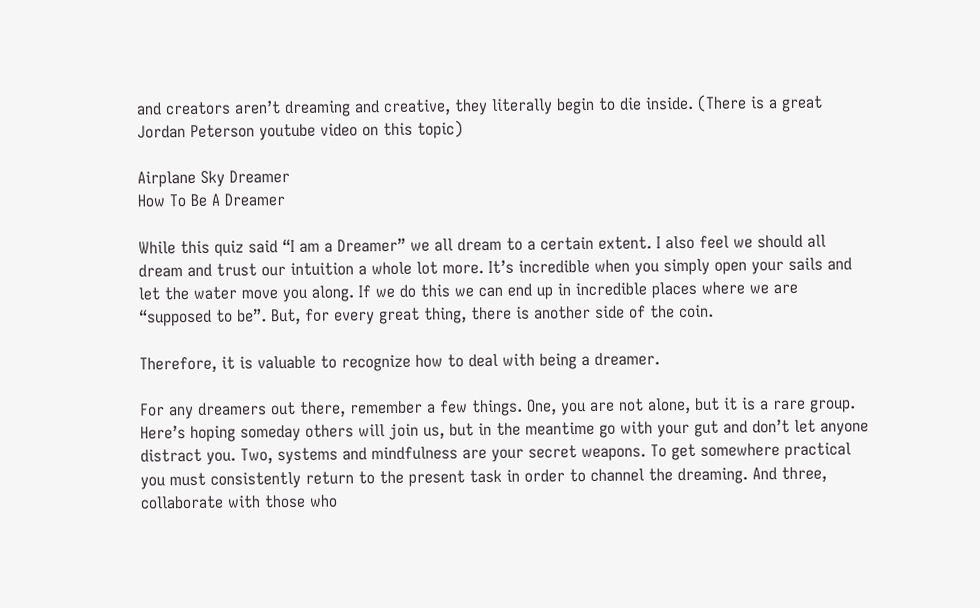and creators aren’t dreaming and creative, they literally begin to die inside. (There is a great Jordan Peterson youtube video on this topic)

Airplane Sky Dreamer
How To Be A Dreamer

While this quiz said “I am a Dreamer” we all dream to a certain extent. I also feel we should all dream and trust our intuition a whole lot more. It’s incredible when you simply open your sails and let the water move you along. If we do this we can end up in incredible places where we are “supposed to be”. But, for every great thing, there is another side of the coin.

Therefore, it is valuable to recognize how to deal with being a dreamer.

For any dreamers out there, remember a few things. One, you are not alone, but it is a rare group. Here’s hoping someday others will join us, but in the meantime go with your gut and don’t let anyone distract you. Two, systems and mindfulness are your secret weapons. To get somewhere practical you must consistently return to the present task in order to channel the dreaming. And three, collaborate with those who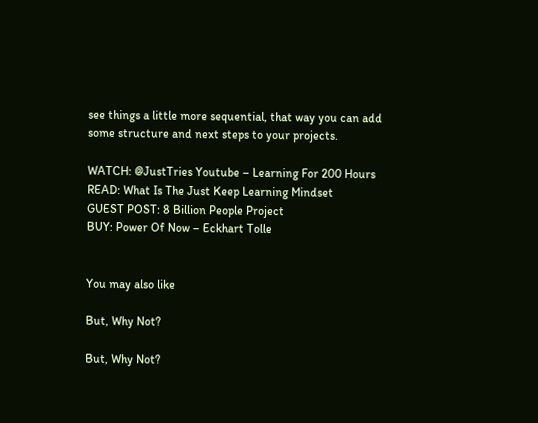see things a little more sequential, that way you can add some structure and next steps to your projects.

WATCH: @JustTries Youtube – Learning For 200 Hours
READ: What Is The Just Keep Learning Mindset
GUEST POST: 8 Billion People Project
BUY: Power Of Now – Eckhart Tolle


You may also like

But, Why Not?

But, Why Not?